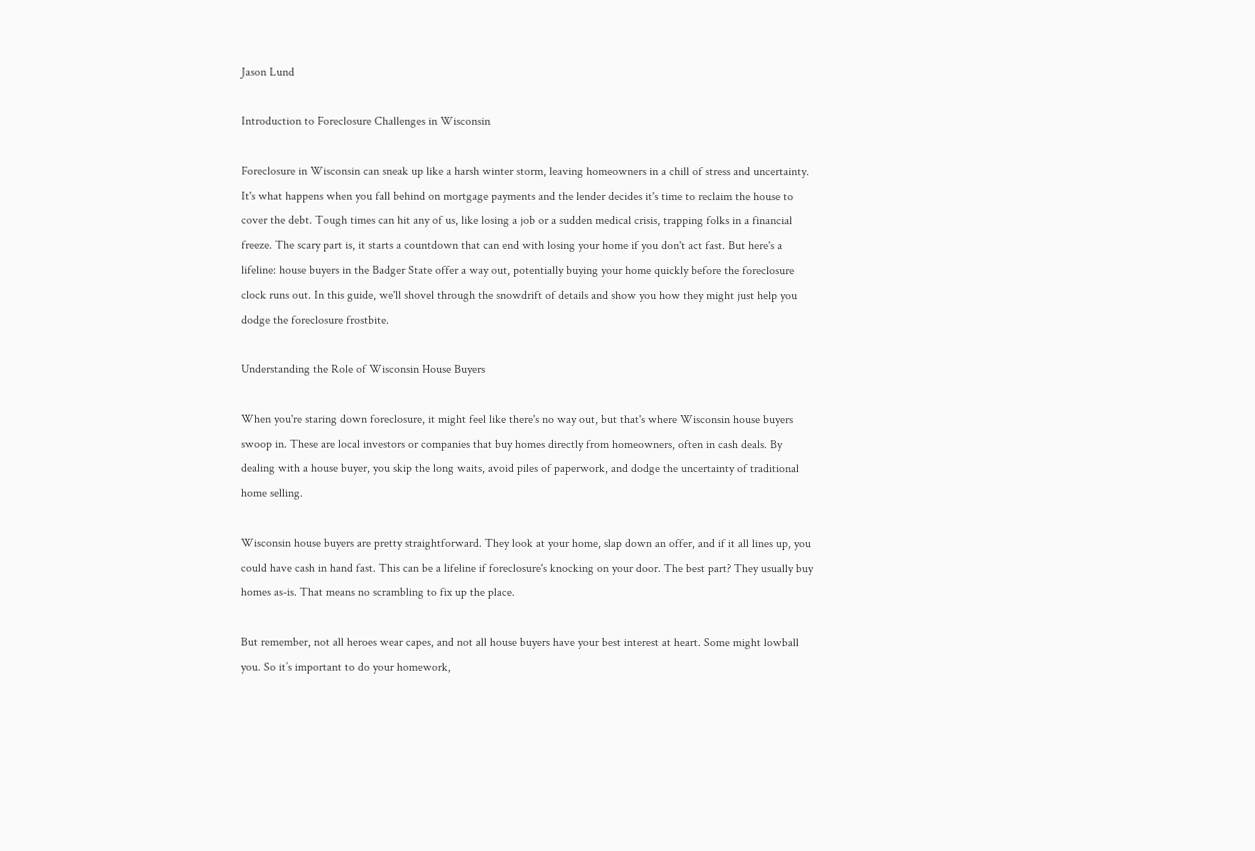Jason Lund

Introduction to Foreclosure Challenges in Wisconsin

Foreclosure in Wisconsin can sneak up like a harsh winter storm, leaving homeowners in a chill of stress and uncertainty. It's what happens when you fall behind on mortgage payments and the lender decides it's time to reclaim the house to cover the debt. Tough times can hit any of us, like losing a job or a sudden medical crisis, trapping folks in a financial freeze. The scary part is, it starts a countdown that can end with losing your home if you don't act fast. But here's a lifeline: house buyers in the Badger State offer a way out, potentially buying your home quickly before the foreclosure clock runs out. In this guide, we'll shovel through the snowdrift of details and show you how they might just help you dodge the foreclosure frostbite.

Understanding the Role of Wisconsin House Buyers

When you're staring down foreclosure, it might feel like there's no way out, but that's where Wisconsin house buyers swoop in. These are local investors or companies that buy homes directly from homeowners, often in cash deals. By dealing with a house buyer, you skip the long waits, avoid piles of paperwork, and dodge the uncertainty of traditional home selling.

Wisconsin house buyers are pretty straightforward. They look at your home, slap down an offer, and if it all lines up, you could have cash in hand fast. This can be a lifeline if foreclosure's knocking on your door. The best part? They usually buy homes as-is. That means no scrambling to fix up the place.

But remember, not all heroes wear capes, and not all house buyers have your best interest at heart. Some might lowball you. So it’s important to do your homework,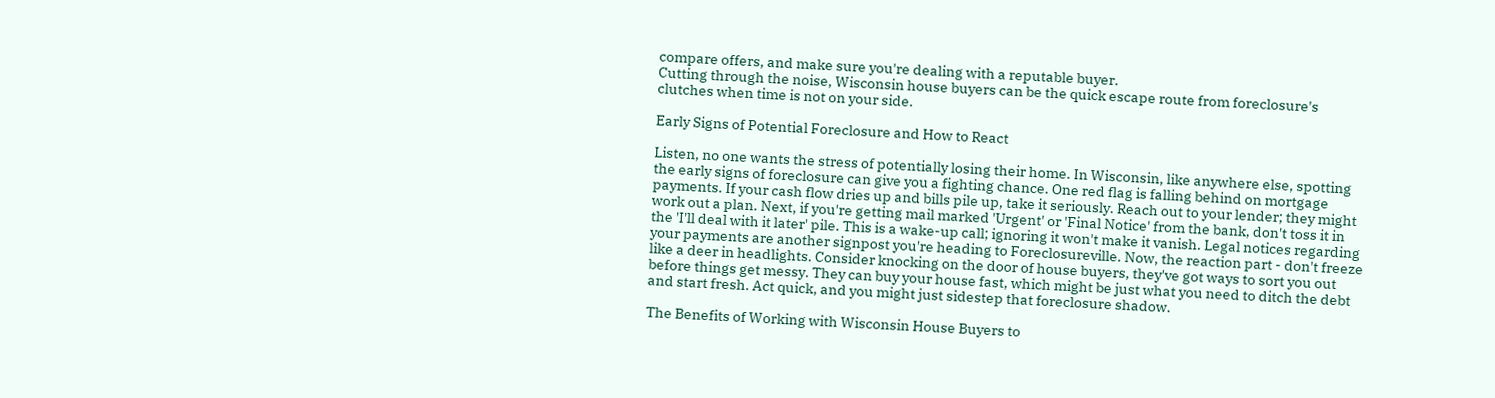compare offers, and make sure you're dealing with a reputable buyer.
Cutting through the noise, Wisconsin house buyers can be the quick escape route from foreclosure's clutches when time is not on your side.

Early Signs of Potential Foreclosure and How to React

Listen, no one wants the stress of potentially losing their home. In Wisconsin, like anywhere else, spotting the early signs of foreclosure can give you a fighting chance. One red flag is falling behind on mortgage payments. If your cash flow dries up and bills pile up, take it seriously. Reach out to your lender; they might work out a plan. Next, if you're getting mail marked 'Urgent' or 'Final Notice' from the bank, don't toss it in the 'I'll deal with it later' pile. This is a wake-up call; ignoring it won't make it vanish. Legal notices regarding your payments are another signpost you're heading to Foreclosureville. Now, the reaction part - don't freeze like a deer in headlights. Consider knocking on the door of house buyers, they've got ways to sort you out before things get messy. They can buy your house fast, which might be just what you need to ditch the debt and start fresh. Act quick, and you might just sidestep that foreclosure shadow.

The Benefits of Working with Wisconsin House Buyers to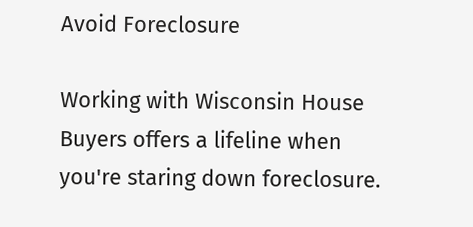Avoid Foreclosure

Working with Wisconsin House Buyers offers a lifeline when you're staring down foreclosure.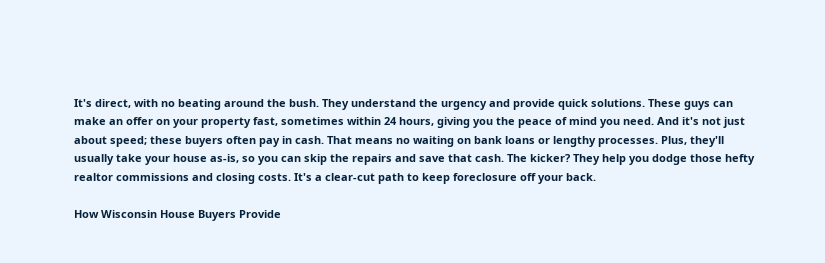It's direct, with no beating around the bush. They understand the urgency and provide quick solutions. These guys can make an offer on your property fast, sometimes within 24 hours, giving you the peace of mind you need. And it's not just about speed; these buyers often pay in cash. That means no waiting on bank loans or lengthy processes. Plus, they'll usually take your house as-is, so you can skip the repairs and save that cash. The kicker? They help you dodge those hefty realtor commissions and closing costs. It's a clear-cut path to keep foreclosure off your back.

How Wisconsin House Buyers Provide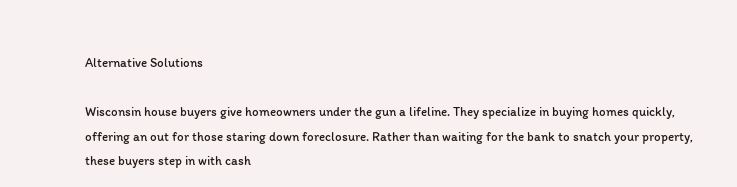Alternative Solutions

Wisconsin house buyers give homeowners under the gun a lifeline. They specialize in buying homes quickly, offering an out for those staring down foreclosure. Rather than waiting for the bank to snatch your property, these buyers step in with cash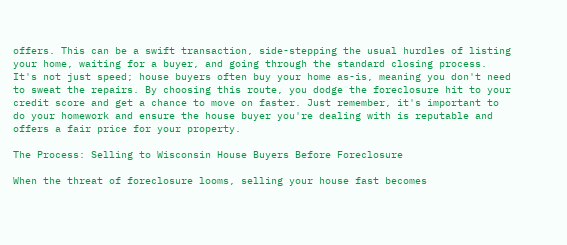offers. This can be a swift transaction, side-stepping the usual hurdles of listing your home, waiting for a buyer, and going through the standard closing process. It's not just speed; house buyers often buy your home as-is, meaning you don't need to sweat the repairs. By choosing this route, you dodge the foreclosure hit to your credit score and get a chance to move on faster. Just remember, it's important to do your homework and ensure the house buyer you're dealing with is reputable and offers a fair price for your property.

The Process: Selling to Wisconsin House Buyers Before Foreclosure

When the threat of foreclosure looms, selling your house fast becomes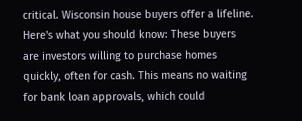critical. Wisconsin house buyers offer a lifeline. Here's what you should know: These buyers are investors willing to purchase homes quickly, often for cash. This means no waiting for bank loan approvals, which could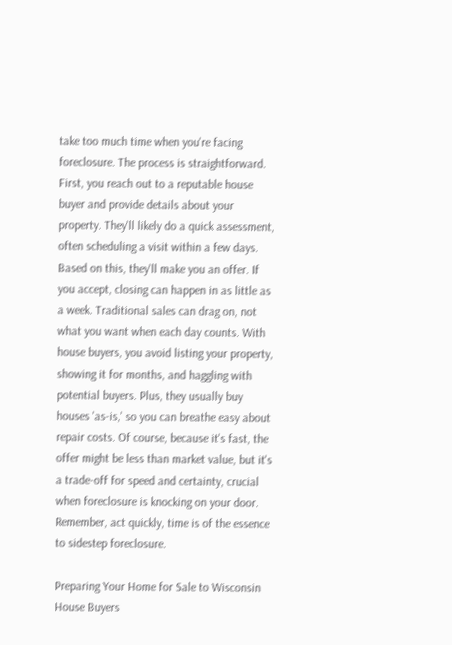take too much time when you're facing foreclosure. The process is straightforward. First, you reach out to a reputable house buyer and provide details about your property. They'll likely do a quick assessment, often scheduling a visit within a few days. Based on this, they'll make you an offer. If you accept, closing can happen in as little as a week. Traditional sales can drag on, not what you want when each day counts. With house buyers, you avoid listing your property, showing it for months, and haggling with potential buyers. Plus, they usually buy houses 'as-is,' so you can breathe easy about repair costs. Of course, because it's fast, the offer might be less than market value, but it's a trade-off for speed and certainty, crucial when foreclosure is knocking on your door. Remember, act quickly, time is of the essence to sidestep foreclosure.

Preparing Your Home for Sale to Wisconsin House Buyers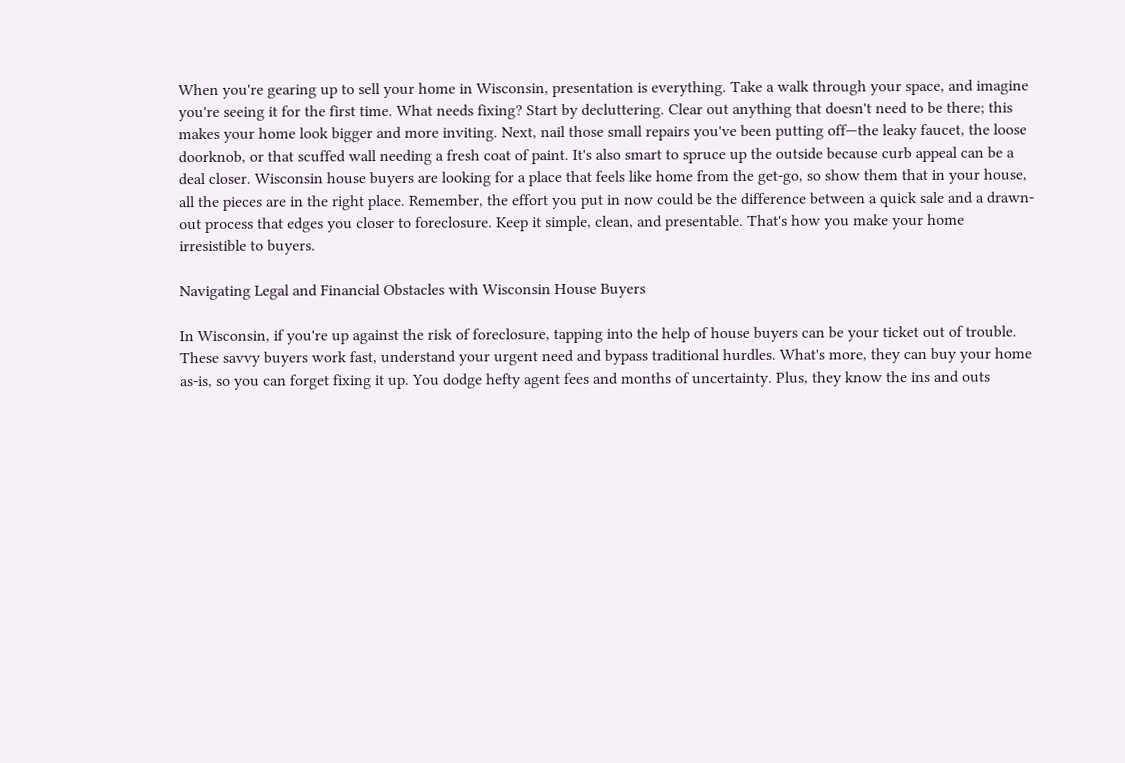When you're gearing up to sell your home in Wisconsin, presentation is everything. Take a walk through your space, and imagine you're seeing it for the first time. What needs fixing? Start by decluttering. Clear out anything that doesn't need to be there; this makes your home look bigger and more inviting. Next, nail those small repairs you've been putting off—the leaky faucet, the loose doorknob, or that scuffed wall needing a fresh coat of paint. It's also smart to spruce up the outside because curb appeal can be a deal closer. Wisconsin house buyers are looking for a place that feels like home from the get-go, so show them that in your house, all the pieces are in the right place. Remember, the effort you put in now could be the difference between a quick sale and a drawn-out process that edges you closer to foreclosure. Keep it simple, clean, and presentable. That's how you make your home irresistible to buyers.

Navigating Legal and Financial Obstacles with Wisconsin House Buyers

In Wisconsin, if you're up against the risk of foreclosure, tapping into the help of house buyers can be your ticket out of trouble. These savvy buyers work fast, understand your urgent need and bypass traditional hurdles. What's more, they can buy your home as-is, so you can forget fixing it up. You dodge hefty agent fees and months of uncertainty. Plus, they know the ins and outs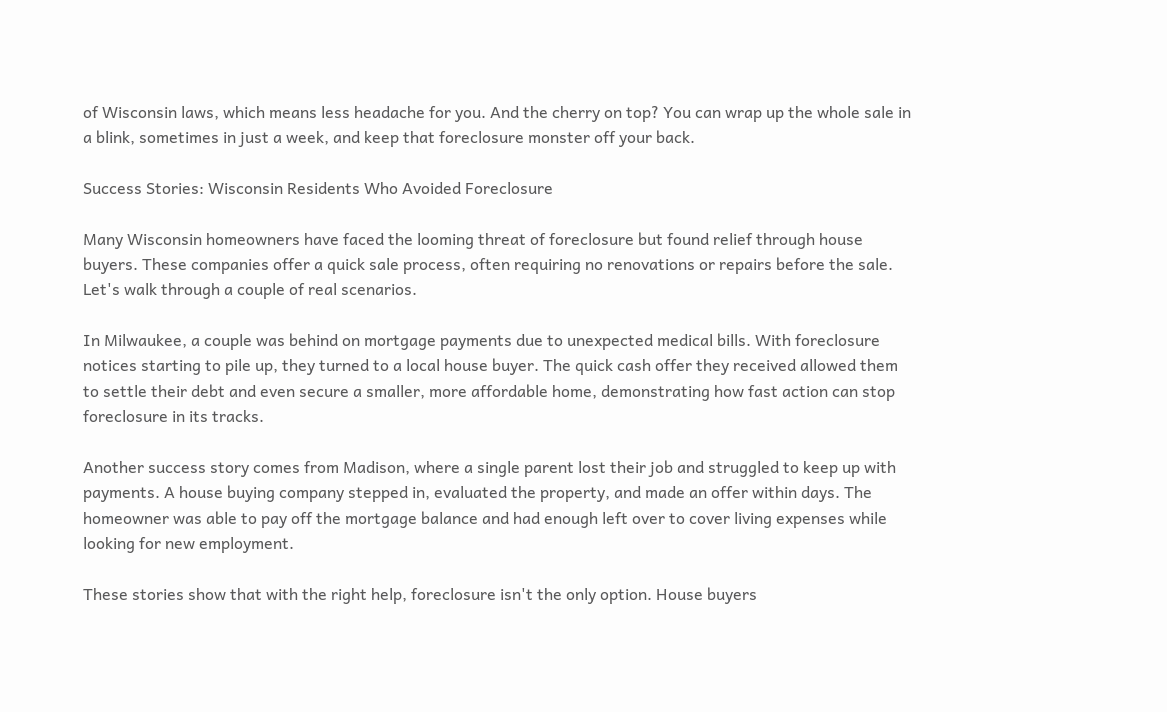of Wisconsin laws, which means less headache for you. And the cherry on top? You can wrap up the whole sale in a blink, sometimes in just a week, and keep that foreclosure monster off your back.

Success Stories: Wisconsin Residents Who Avoided Foreclosure

Many Wisconsin homeowners have faced the looming threat of foreclosure but found relief through house buyers. These companies offer a quick sale process, often requiring no renovations or repairs before the sale. Let's walk through a couple of real scenarios.

In Milwaukee, a couple was behind on mortgage payments due to unexpected medical bills. With foreclosure notices starting to pile up, they turned to a local house buyer. The quick cash offer they received allowed them to settle their debt and even secure a smaller, more affordable home, demonstrating how fast action can stop foreclosure in its tracks.

Another success story comes from Madison, where a single parent lost their job and struggled to keep up with payments. A house buying company stepped in, evaluated the property, and made an offer within days. The homeowner was able to pay off the mortgage balance and had enough left over to cover living expenses while looking for new employment.

These stories show that with the right help, foreclosure isn't the only option. House buyers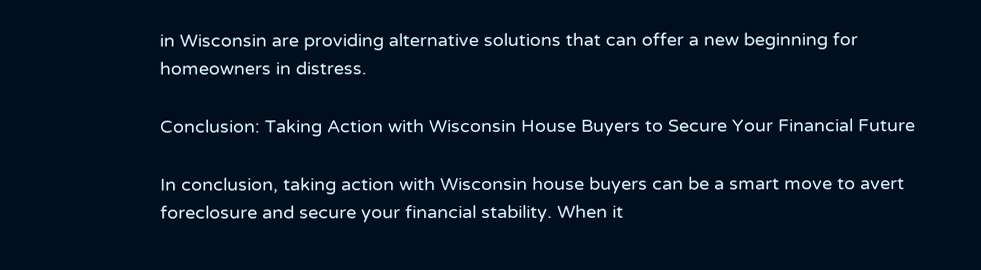in Wisconsin are providing alternative solutions that can offer a new beginning for homeowners in distress.

Conclusion: Taking Action with Wisconsin House Buyers to Secure Your Financial Future

In conclusion, taking action with Wisconsin house buyers can be a smart move to avert foreclosure and secure your financial stability. When it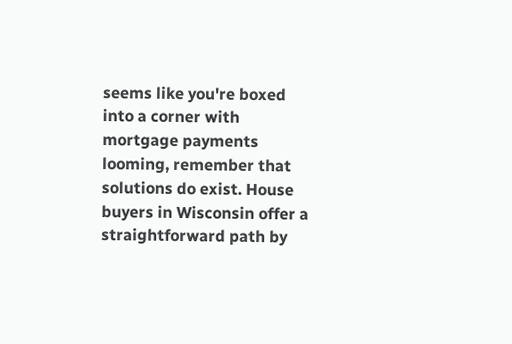seems like you're boxed into a corner with mortgage payments looming, remember that solutions do exist. House buyers in Wisconsin offer a straightforward path by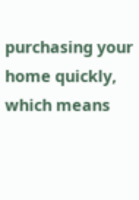purchasing your home quickly, which means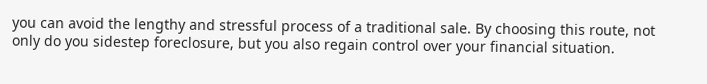you can avoid the lengthy and stressful process of a traditional sale. By choosing this route, not only do you sidestep foreclosure, but you also regain control over your financial situation.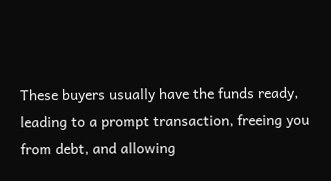These buyers usually have the funds ready, leading to a prompt transaction, freeing you from debt, and allowing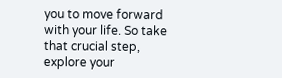you to move forward with your life. So take that crucial step, explore your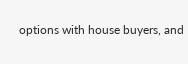options with house buyers, and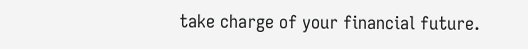take charge of your financial future.